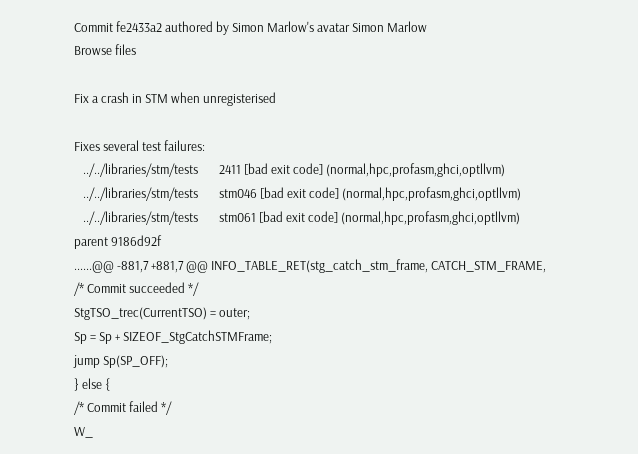Commit fe2433a2 authored by Simon Marlow's avatar Simon Marlow
Browse files

Fix a crash in STM when unregisterised

Fixes several test failures:
   ../../libraries/stm/tests       2411 [bad exit code] (normal,hpc,profasm,ghci,optllvm)
   ../../libraries/stm/tests       stm046 [bad exit code] (normal,hpc,profasm,ghci,optllvm)
   ../../libraries/stm/tests       stm061 [bad exit code] (normal,hpc,profasm,ghci,optllvm)
parent 9186d92f
......@@ -881,7 +881,7 @@ INFO_TABLE_RET(stg_catch_stm_frame, CATCH_STM_FRAME,
/* Commit succeeded */
StgTSO_trec(CurrentTSO) = outer;
Sp = Sp + SIZEOF_StgCatchSTMFrame;
jump Sp(SP_OFF);
} else {
/* Commit failed */
W_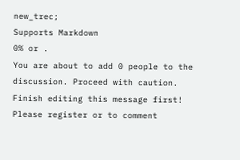new_trec;
Supports Markdown
0% or .
You are about to add 0 people to the discussion. Proceed with caution.
Finish editing this message first!
Please register or to comment